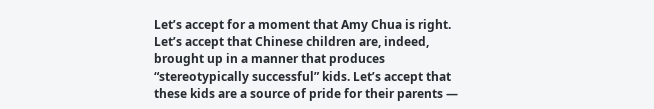Let’s accept for a moment that Amy Chua is right. Let’s accept that Chinese children are, indeed, brought up in a manner that produces “stereotypically successful” kids. Let’s accept that these kids are a source of pride for their parents —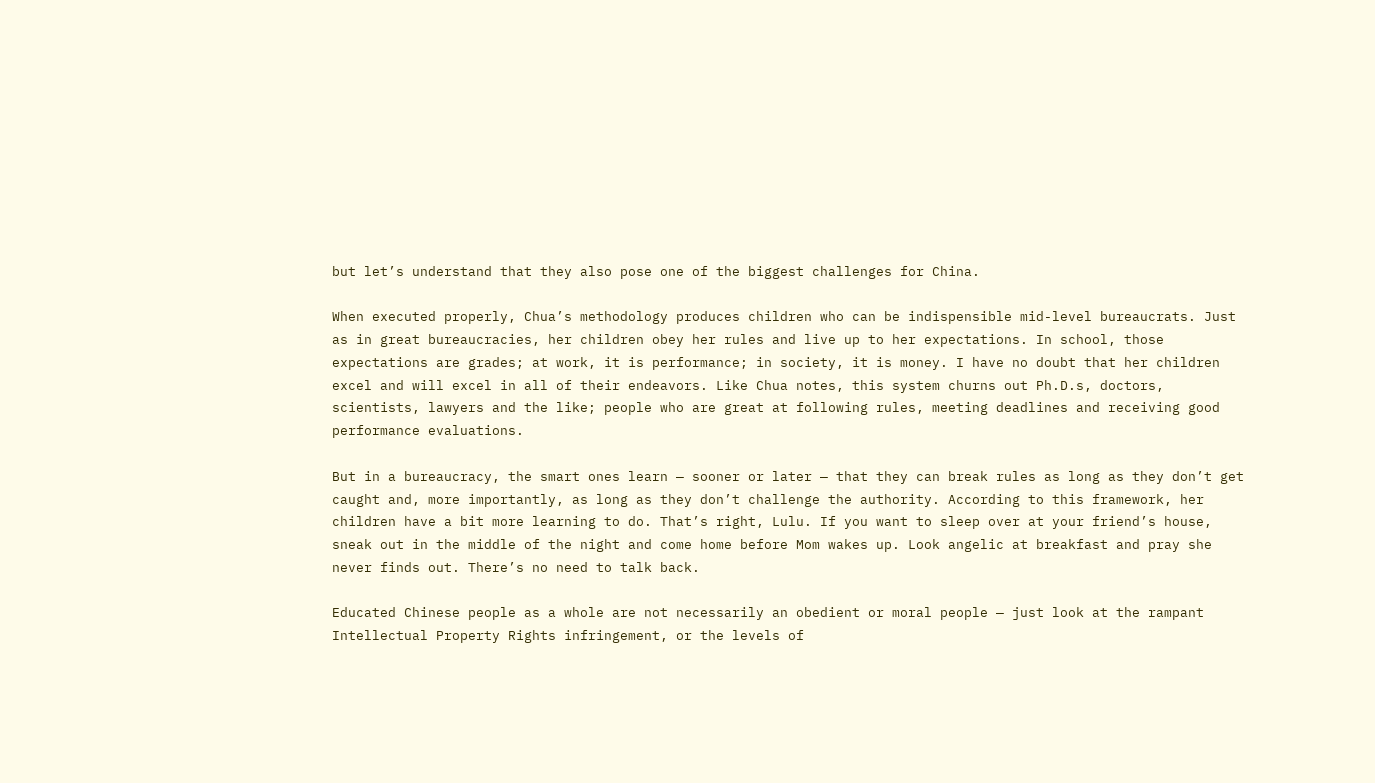but let’s understand that they also pose one of the biggest challenges for China.

When executed properly, Chua’s methodology produces children who can be indispensible mid-level bureaucrats. Just as in great bureaucracies, her children obey her rules and live up to her expectations. In school, those expectations are grades; at work, it is performance; in society, it is money. I have no doubt that her children excel and will excel in all of their endeavors. Like Chua notes, this system churns out Ph.D.s, doctors, scientists, lawyers and the like; people who are great at following rules, meeting deadlines and receiving good performance evaluations.

But in a bureaucracy, the smart ones learn — sooner or later — that they can break rules as long as they don’t get caught and, more importantly, as long as they don’t challenge the authority. According to this framework, her children have a bit more learning to do. That’s right, Lulu. If you want to sleep over at your friend’s house, sneak out in the middle of the night and come home before Mom wakes up. Look angelic at breakfast and pray she never finds out. There’s no need to talk back.

Educated Chinese people as a whole are not necessarily an obedient or moral people — just look at the rampant Intellectual Property Rights infringement, or the levels of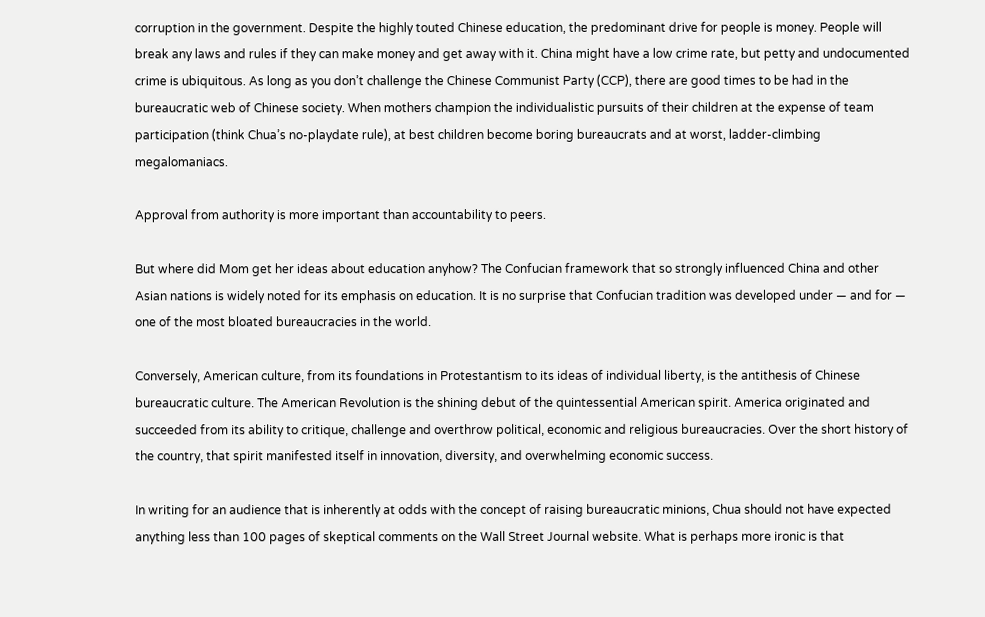corruption in the government. Despite the highly touted Chinese education, the predominant drive for people is money. People will break any laws and rules if they can make money and get away with it. China might have a low crime rate, but petty and undocumented crime is ubiquitous. As long as you don’t challenge the Chinese Communist Party (CCP), there are good times to be had in the bureaucratic web of Chinese society. When mothers champion the individualistic pursuits of their children at the expense of team participation (think Chua’s no-playdate rule), at best children become boring bureaucrats and at worst, ladder-climbing megalomaniacs.

Approval from authority is more important than accountability to peers.

But where did Mom get her ideas about education anyhow? The Confucian framework that so strongly influenced China and other Asian nations is widely noted for its emphasis on education. It is no surprise that Confucian tradition was developed under — and for — one of the most bloated bureaucracies in the world.

Conversely, American culture, from its foundations in Protestantism to its ideas of individual liberty, is the antithesis of Chinese bureaucratic culture. The American Revolution is the shining debut of the quintessential American spirit. America originated and succeeded from its ability to critique, challenge and overthrow political, economic and religious bureaucracies. Over the short history of the country, that spirit manifested itself in innovation, diversity, and overwhelming economic success.

In writing for an audience that is inherently at odds with the concept of raising bureaucratic minions, Chua should not have expected anything less than 100 pages of skeptical comments on the Wall Street Journal website. What is perhaps more ironic is that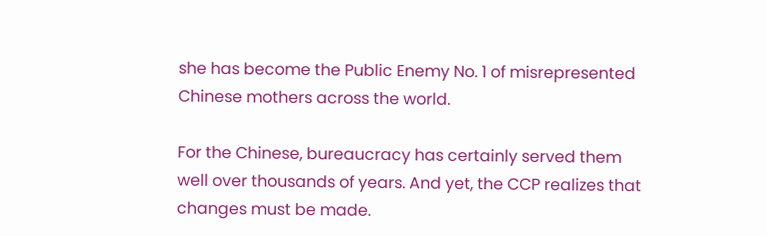she has become the Public Enemy No. 1 of misrepresented Chinese mothers across the world.

For the Chinese, bureaucracy has certainly served them well over thousands of years. And yet, the CCP realizes that changes must be made.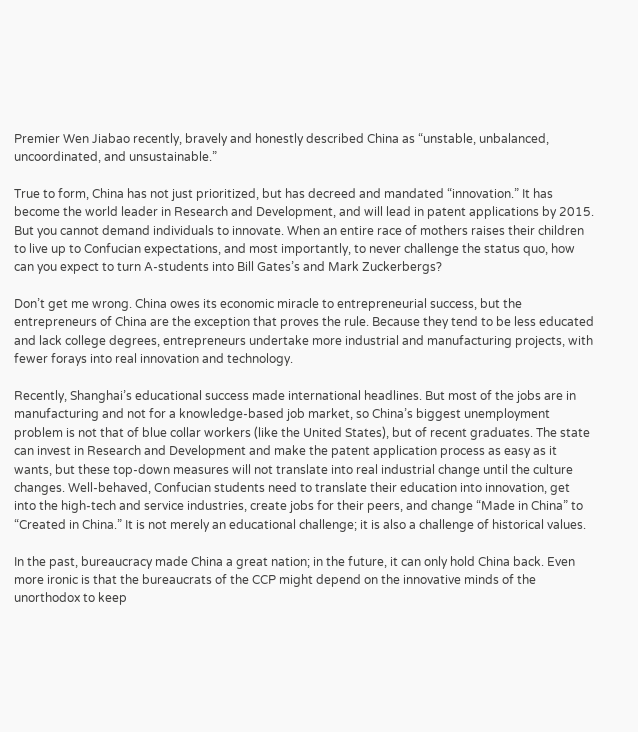Premier Wen Jiabao recently, bravely and honestly described China as “unstable, unbalanced, uncoordinated, and unsustainable.”

True to form, China has not just prioritized, but has decreed and mandated “innovation.” It has become the world leader in Research and Development, and will lead in patent applications by 2015. But you cannot demand individuals to innovate. When an entire race of mothers raises their children to live up to Confucian expectations, and most importantly, to never challenge the status quo, how can you expect to turn A-students into Bill Gates’s and Mark Zuckerbergs?

Don’t get me wrong. China owes its economic miracle to entrepreneurial success, but the entrepreneurs of China are the exception that proves the rule. Because they tend to be less educated and lack college degrees, entrepreneurs undertake more industrial and manufacturing projects, with fewer forays into real innovation and technology.

Recently, Shanghai’s educational success made international headlines. But most of the jobs are in manufacturing and not for a knowledge-based job market, so China’s biggest unemployment problem is not that of blue collar workers (like the United States), but of recent graduates. The state can invest in Research and Development and make the patent application process as easy as it wants, but these top-down measures will not translate into real industrial change until the culture changes. Well-behaved, Confucian students need to translate their education into innovation, get into the high-tech and service industries, create jobs for their peers, and change “Made in China” to “Created in China.” It is not merely an educational challenge; it is also a challenge of historical values.

In the past, bureaucracy made China a great nation; in the future, it can only hold China back. Even more ironic is that the bureaucrats of the CCP might depend on the innovative minds of the unorthodox to keep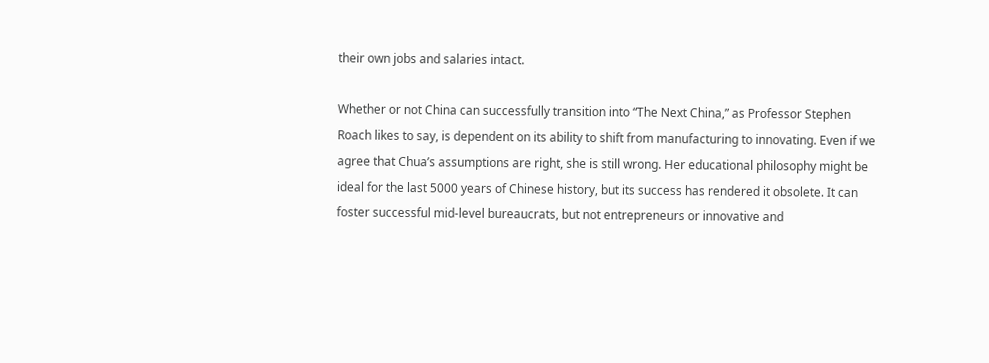their own jobs and salaries intact.

Whether or not China can successfully transition into “The Next China,” as Professor Stephen Roach likes to say, is dependent on its ability to shift from manufacturing to innovating. Even if we agree that Chua’s assumptions are right, she is still wrong. Her educational philosophy might be ideal for the last 5000 years of Chinese history, but its success has rendered it obsolete. It can foster successful mid-level bureaucrats, but not entrepreneurs or innovative and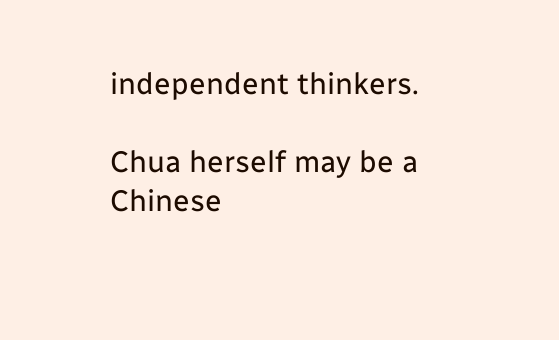independent thinkers.

Chua herself may be a Chinese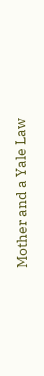Mother and a Yale Law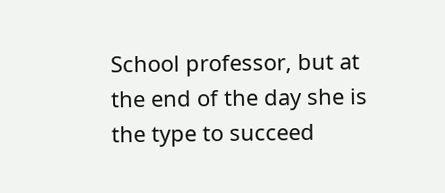School professor, but at the end of the day she is the type to succeed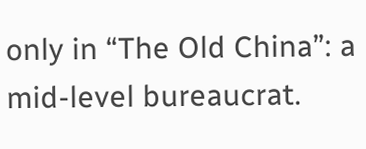only in “The Old China”: a mid-level bureaucrat.